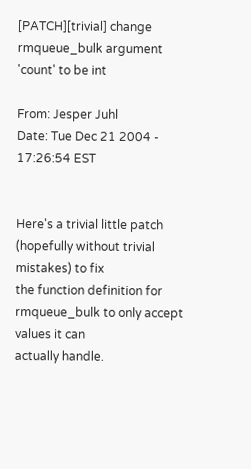[PATCH][trivial] change rmqueue_bulk argument 'count' to be int

From: Jesper Juhl
Date: Tue Dec 21 2004 - 17:26:54 EST


Here's a trivial little patch (hopefully without trivial mistakes) to fix
the function definition for rmqueue_bulk to only accept values it can
actually handle.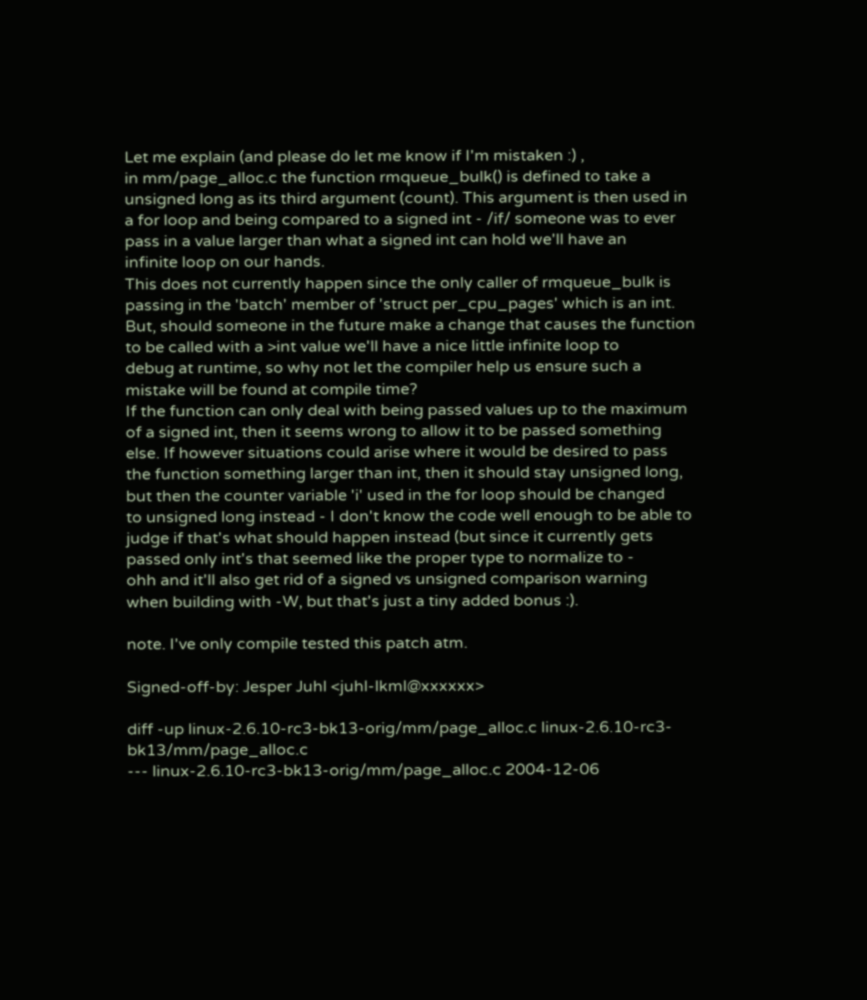Let me explain (and please do let me know if I'm mistaken :) ,
in mm/page_alloc.c the function rmqueue_bulk() is defined to take a
unsigned long as its third argument (count). This argument is then used in
a for loop and being compared to a signed int - /if/ someone was to ever
pass in a value larger than what a signed int can hold we'll have an
infinite loop on our hands.
This does not currently happen since the only caller of rmqueue_bulk is
passing in the 'batch' member of 'struct per_cpu_pages' which is an int.
But, should someone in the future make a change that causes the function
to be called with a >int value we'll have a nice little infinite loop to
debug at runtime, so why not let the compiler help us ensure such a
mistake will be found at compile time?
If the function can only deal with being passed values up to the maximum
of a signed int, then it seems wrong to allow it to be passed something
else. If however situations could arise where it would be desired to pass
the function something larger than int, then it should stay unsigned long,
but then the counter variable 'i' used in the for loop should be changed
to unsigned long instead - I don't know the code well enough to be able to
judge if that's what should happen instead (but since it currently gets
passed only int's that seemed like the proper type to normalize to -
ohh and it'll also get rid of a signed vs unsigned comparison warning
when building with -W, but that's just a tiny added bonus :).

note. I've only compile tested this patch atm.

Signed-off-by: Jesper Juhl <juhl-lkml@xxxxxx>

diff -up linux-2.6.10-rc3-bk13-orig/mm/page_alloc.c linux-2.6.10-rc3-bk13/mm/page_alloc.c
--- linux-2.6.10-rc3-bk13-orig/mm/page_alloc.c 2004-12-06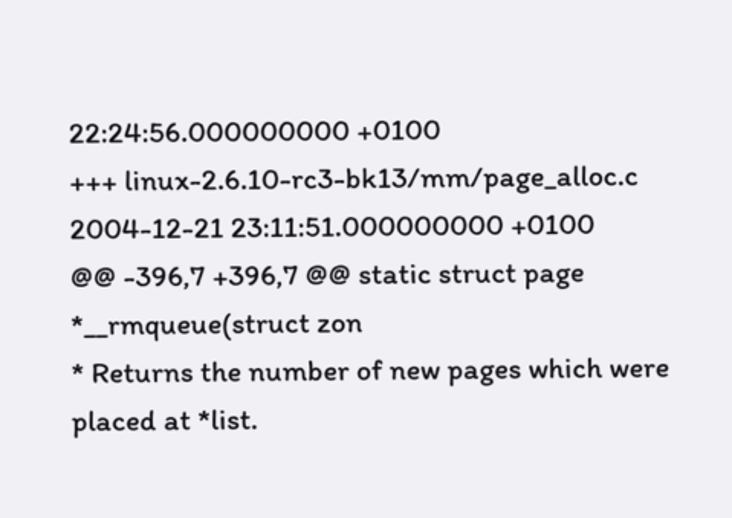22:24:56.000000000 +0100
+++ linux-2.6.10-rc3-bk13/mm/page_alloc.c 2004-12-21 23:11:51.000000000 +0100
@@ -396,7 +396,7 @@ static struct page *__rmqueue(struct zon
* Returns the number of new pages which were placed at *list.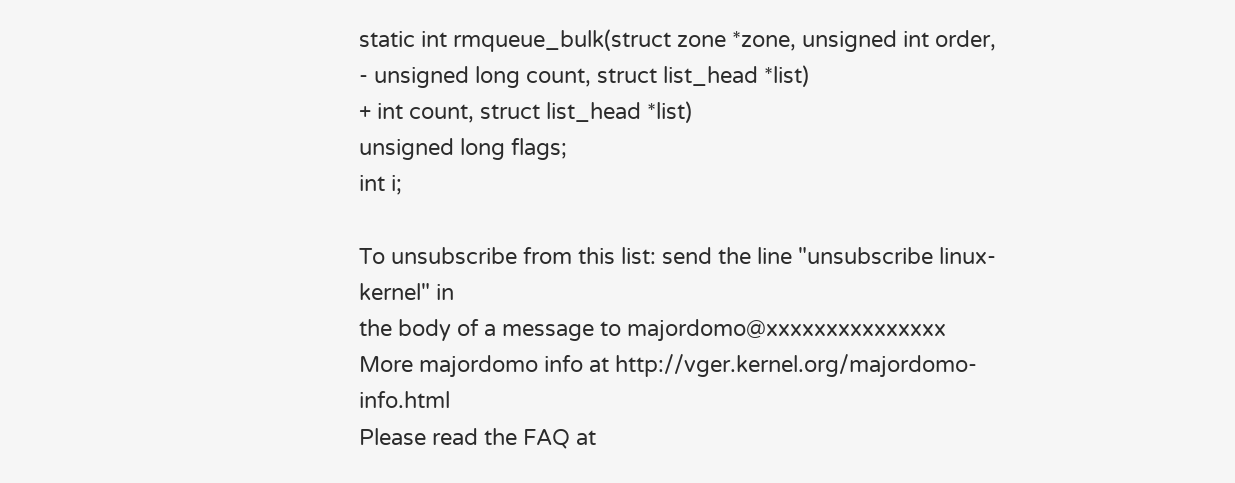static int rmqueue_bulk(struct zone *zone, unsigned int order,
- unsigned long count, struct list_head *list)
+ int count, struct list_head *list)
unsigned long flags;
int i;

To unsubscribe from this list: send the line "unsubscribe linux-kernel" in
the body of a message to majordomo@xxxxxxxxxxxxxxx
More majordomo info at http://vger.kernel.org/majordomo-info.html
Please read the FAQ at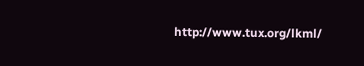http://www.tux.org/lkml/